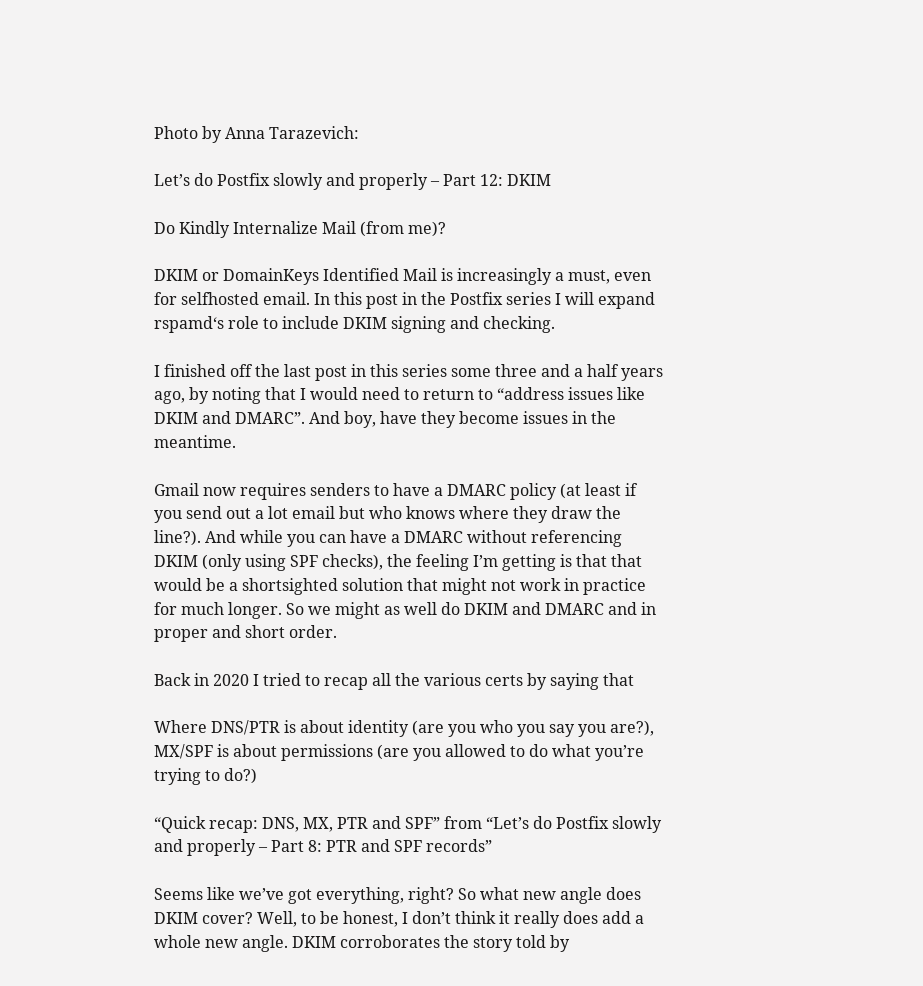Photo by Anna Tarazevich:

Let’s do Postfix slowly and properly – Part 12: DKIM

Do Kindly Internalize Mail (from me)?

DKIM or DomainKeys Identified Mail is increasingly a must, even for selfhosted email. In this post in the Postfix series I will expand rspamd‘s role to include DKIM signing and checking.

I finished off the last post in this series some three and a half years ago, by noting that I would need to return to “address issues like DKIM and DMARC”. And boy, have they become issues in the meantime.

Gmail now requires senders to have a DMARC policy (at least if you send out a lot email but who knows where they draw the line?). And while you can have a DMARC without referencing DKIM (only using SPF checks), the feeling I’m getting is that that would be a shortsighted solution that might not work in practice for much longer. So we might as well do DKIM and DMARC and in proper and short order.

Back in 2020 I tried to recap all the various certs by saying that

Where DNS/PTR is about identity (are you who you say you are?), MX/SPF is about permissions (are you allowed to do what you’re trying to do?)

“Quick recap: DNS, MX, PTR and SPF” from “Let’s do Postfix slowly and properly – Part 8: PTR and SPF records”

Seems like we’ve got everything, right? So what new angle does DKIM cover? Well, to be honest, I don’t think it really does add a whole new angle. DKIM corroborates the story told by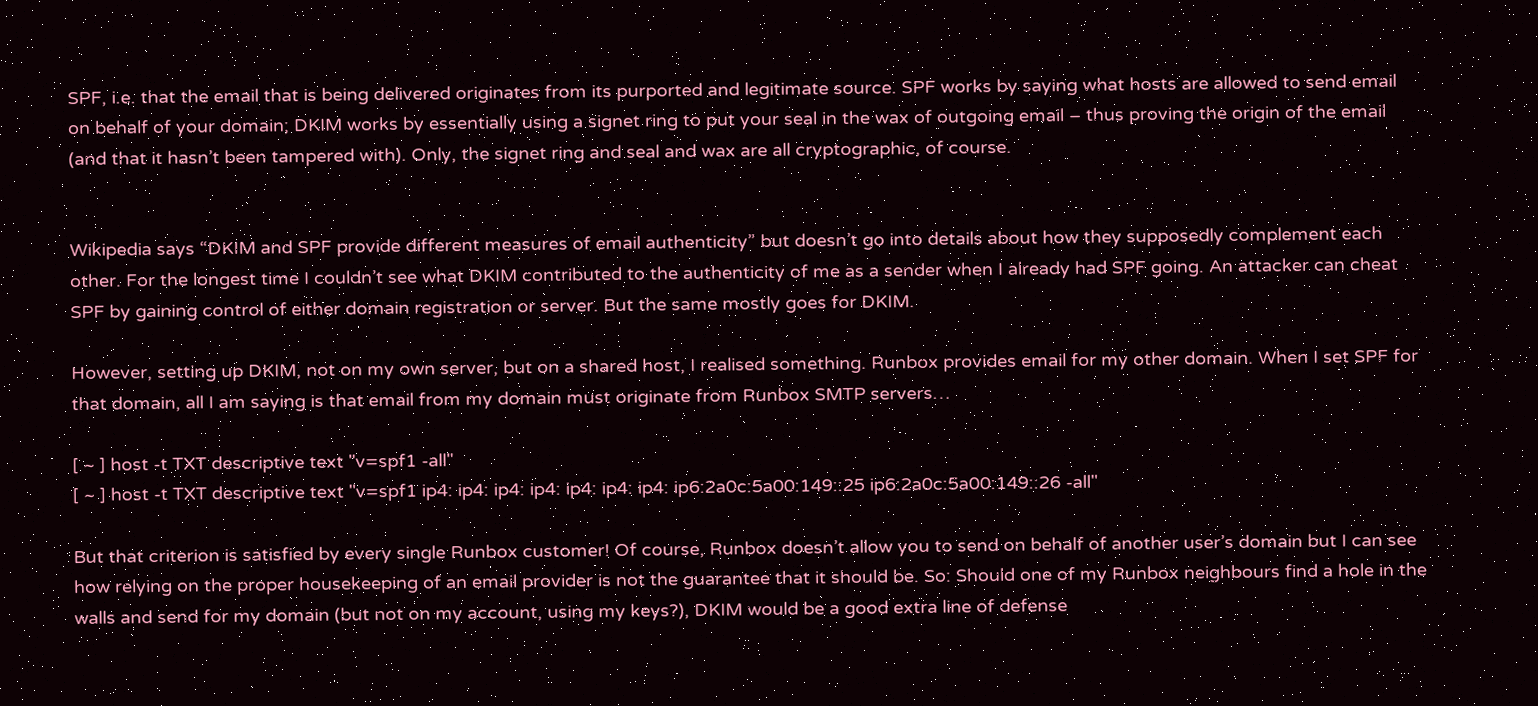SPF, i.e. that the email that is being delivered originates from its purported and legitimate source. SPF works by saying what hosts are allowed to send email on behalf of your domain; DKIM works by essentially using a signet ring to put your seal in the wax of outgoing email – thus proving the origin of the email (and that it hasn’t been tampered with). Only, the signet ring and seal and wax are all cryptographic, of course.


Wikipedia says “DKIM and SPF provide different measures of email authenticity” but doesn’t go into details about how they supposedly complement each other. For the longest time I couldn’t see what DKIM contributed to the authenticity of me as a sender when I already had SPF going. An attacker can cheat SPF by gaining control of either domain registration or server. But the same mostly goes for DKIM.

However, setting up DKIM, not on my own server, but on a shared host, I realised something. Runbox provides email for my other domain. When I set SPF for that domain, all I am saying is that email from my domain must originate from Runbox SMTP servers…

[ ~ ] host -t TXT descriptive text "v=spf1 -all"
[ ~ ] host -t TXT descriptive text "v=spf1 ip4: ip4: ip4: ip4: ip4: ip4: ip4: ip6:2a0c:5a00:149::25 ip6:2a0c:5a00:149::26 -all"

But that criterion is satisfied by every single Runbox customer! Of course, Runbox doesn’t allow you to send on behalf of another user’s domain but I can see how relying on the proper housekeeping of an email provider is not the guarantee that it should be. So: Should one of my Runbox neighbours find a hole in the walls and send for my domain (but not on my account, using my keys?), DKIM would be a good extra line of defense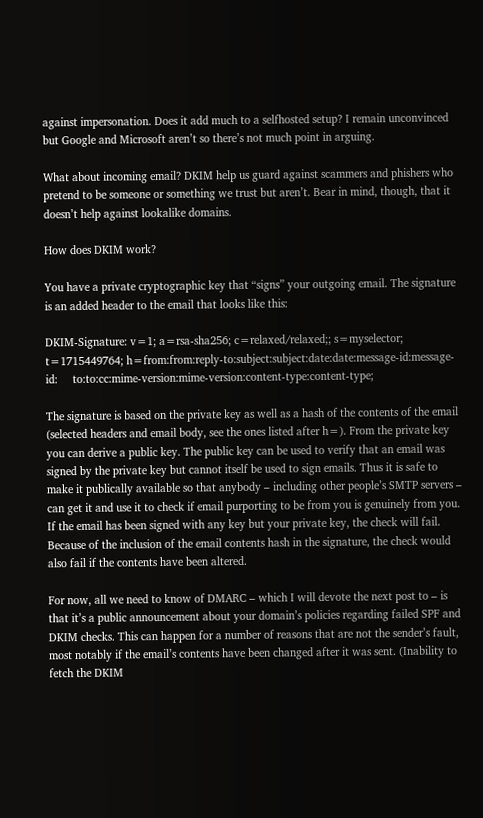against impersonation. Does it add much to a selfhosted setup? I remain unconvinced but Google and Microsoft aren’t so there’s not much point in arguing.

What about incoming email? DKIM help us guard against scammers and phishers who pretend to be someone or something we trust but aren’t. Bear in mind, though, that it doesn’t help against lookalike domains.

How does DKIM work?

You have a private cryptographic key that “signs” your outgoing email. The signature is an added header to the email that looks like this:

DKIM-Signature: v=1; a=rsa-sha256; c=relaxed/relaxed;; s=myselector; t=1715449764; h=from:from:reply-to:subject:subject:date:date:message-id:message-id:     to:to:cc:mime-version:mime-version:content-type:content-type;

The signature is based on the private key as well as a hash of the contents of the email (selected headers and email body, see the ones listed after h=). From the private key you can derive a public key. The public key can be used to verify that an email was signed by the private key but cannot itself be used to sign emails. Thus it is safe to make it publically available so that anybody – including other people’s SMTP servers – can get it and use it to check if email purporting to be from you is genuinely from you. If the email has been signed with any key but your private key, the check will fail. Because of the inclusion of the email contents hash in the signature, the check would also fail if the contents have been altered.

For now, all we need to know of DMARC – which I will devote the next post to – is that it’s a public announcement about your domain’s policies regarding failed SPF and DKIM checks. This can happen for a number of reasons that are not the sender’s fault, most notably if the email’s contents have been changed after it was sent. (Inability to fetch the DKIM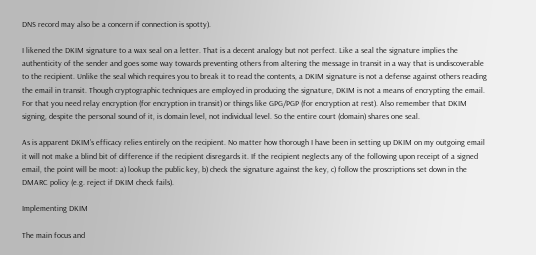DNS record may also be a concern if connection is spotty).

I likened the DKIM signature to a wax seal on a letter. That is a decent analogy but not perfect. Like a seal the signature implies the authenticity of the sender and goes some way towards preventing others from altering the message in transit in a way that is undiscoverable to the recipient. Unlike the seal which requires you to break it to read the contents, a DKIM signature is not a defense against others reading the email in transit. Though cryptographic techniques are employed in producing the signature, DKIM is not a means of encrypting the email. For that you need relay encryption (for encryption in transit) or things like GPG/PGP (for encryption at rest). Also remember that DKIM signing, despite the personal sound of it, is domain level, not individual level. So the entire court (domain) shares one seal.

As is apparent DKIM’s efficacy relies entirely on the recipient. No matter how thorough I have been in setting up DKIM on my outgoing email it will not make a blind bit of difference if the recipient disregards it. If the recipient neglects any of the following upon receipt of a signed email, the point will be moot: a) lookup the public key, b) check the signature against the key, c) follow the proscriptions set down in the DMARC policy (e.g. reject if DKIM check fails).

Implementing DKIM

The main focus and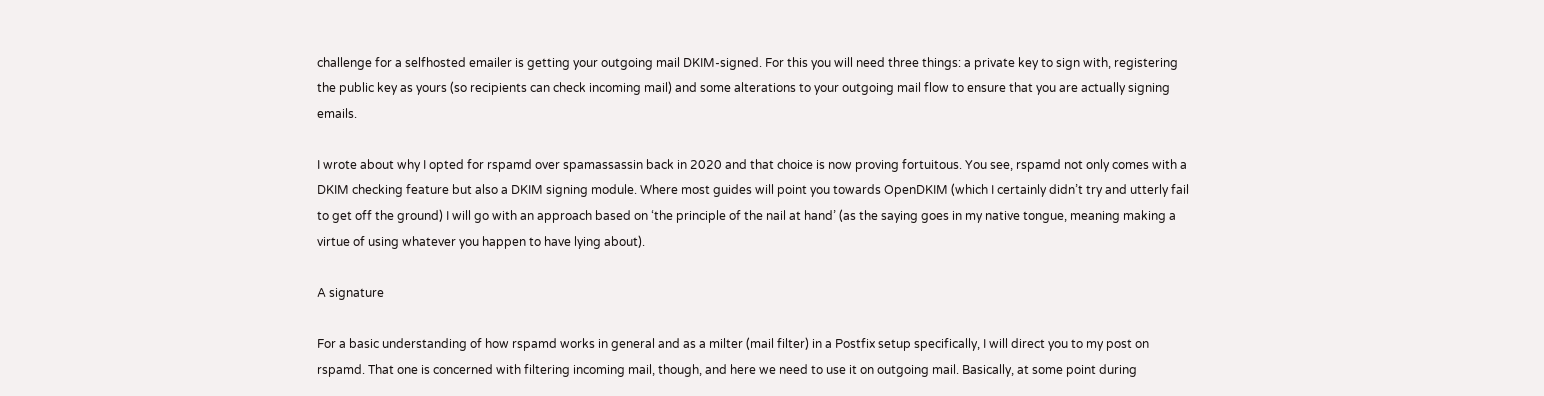challenge for a selfhosted emailer is getting your outgoing mail DKIM-signed. For this you will need three things: a private key to sign with, registering the public key as yours (so recipients can check incoming mail) and some alterations to your outgoing mail flow to ensure that you are actually signing emails.

I wrote about why I opted for rspamd over spamassassin back in 2020 and that choice is now proving fortuitous. You see, rspamd not only comes with a DKIM checking feature but also a DKIM signing module. Where most guides will point you towards OpenDKIM (which I certainly didn’t try and utterly fail to get off the ground) I will go with an approach based on ‘the principle of the nail at hand’ (as the saying goes in my native tongue, meaning making a virtue of using whatever you happen to have lying about).

A signature

For a basic understanding of how rspamd works in general and as a milter (mail filter) in a Postfix setup specifically, I will direct you to my post on rspamd. That one is concerned with filtering incoming mail, though, and here we need to use it on outgoing mail. Basically, at some point during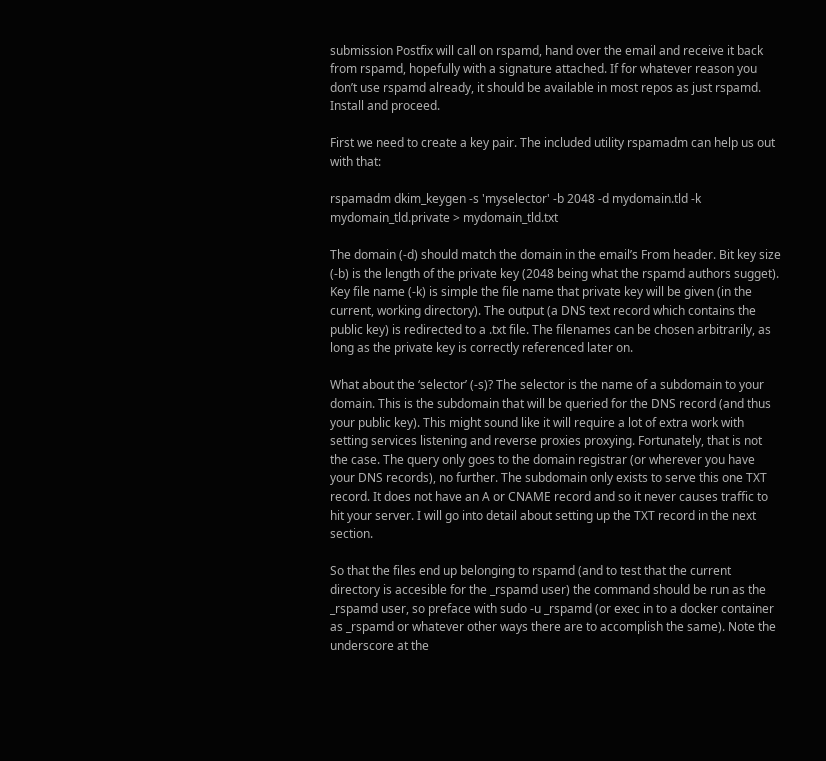submission Postfix will call on rspamd, hand over the email and receive it back from rspamd, hopefully with a signature attached. If for whatever reason you don’t use rspamd already, it should be available in most repos as just rspamd. Install and proceed.

First we need to create a key pair. The included utility rspamadm can help us out with that:

rspamadm dkim_keygen -s 'myselector' -b 2048 -d mydomain.tld -k mydomain_tld.private > mydomain_tld.txt

The domain (-d) should match the domain in the email’s From header. Bit key size (-b) is the length of the private key (2048 being what the rspamd authors sugget). Key file name (-k) is simple the file name that private key will be given (in the current, working directory). The output (a DNS text record which contains the public key) is redirected to a .txt file. The filenames can be chosen arbitrarily, as long as the private key is correctly referenced later on.

What about the ‘selector’ (-s)? The selector is the name of a subdomain to your domain. This is the subdomain that will be queried for the DNS record (and thus your public key). This might sound like it will require a lot of extra work with setting services listening and reverse proxies proxying. Fortunately, that is not the case. The query only goes to the domain registrar (or wherever you have your DNS records), no further. The subdomain only exists to serve this one TXT record. It does not have an A or CNAME record and so it never causes traffic to hit your server. I will go into detail about setting up the TXT record in the next section.

So that the files end up belonging to rspamd (and to test that the current directory is accesible for the _rspamd user) the command should be run as the _rspamd user, so preface with sudo -u _rspamd (or exec in to a docker container as _rspamd or whatever other ways there are to accomplish the same). Note the underscore at the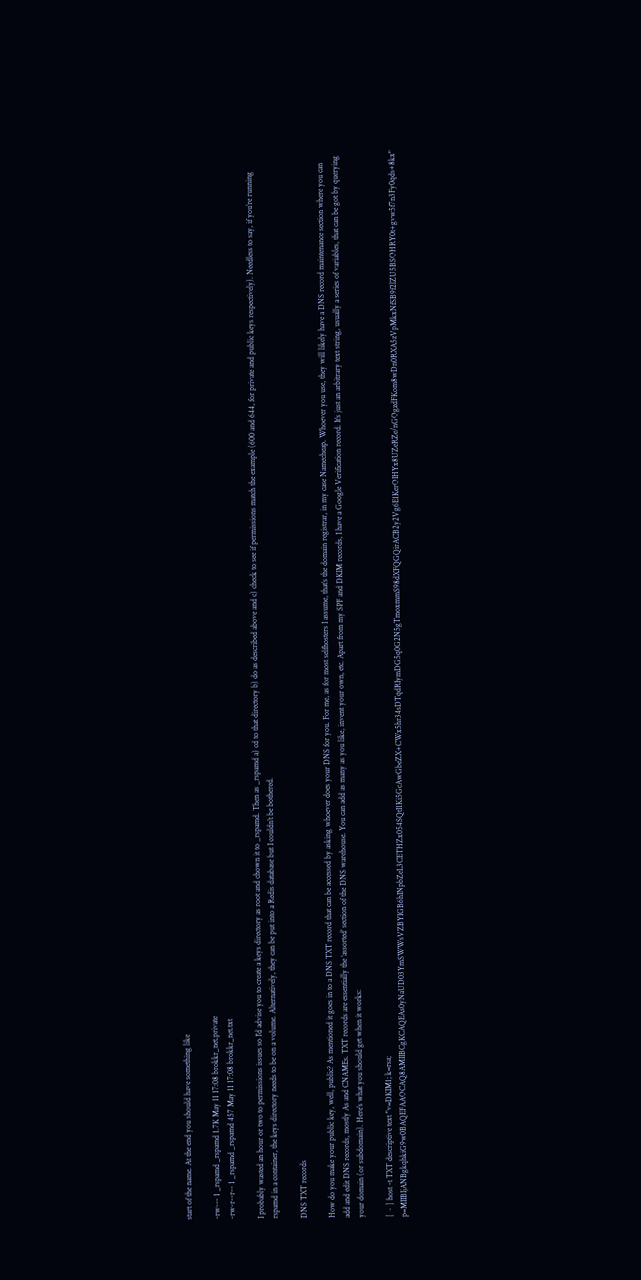start of the name. At the end you should have something like

-rw--- 1 _rspamd _rspamd 1.7K May 11 17:08 brokkr_net.private
-rw-r--r-- 1 _rspamd _rspamd 457 May 11 17:08 brokkr_net.txt

I probably wasted an hour or two to permissions issues so I’d advise you to create a keys directory as root and chown it to _rspamd. Then as _rspamd a) cd to that directory b) do as described above and c) check to see if permissions match the example (600 and 644, for private and public keys respectively). Needless to say, if you’re running rspamd in a container, the keys directory needs to be on a volume. Alternatively, they can be put into a Redis database but I couldn’t be bothered.

DNS TXT records

How do you make your public key, well, public? As mentioned it goes in to a DNS TXT record that can be accessed by asking whoever does your DNS for you. For me, as for most selfhosters I assume, that’s the domain registrar, in my case Namecheap. Whoever you use, they will likely have a DNS record maintenance section where you can add and edit DNS records, mostly As and CNAMEs. TXT records are essentially the ‘assorted’ section of the DNS warehouse. You can add as many as you like, invent your own, etc. Apart from my SPF and DKIM records, I have a Google Verification record. It’s just an arbitrary text string, usually a series of variables, that can be got by querying your domain (or subdomain). Here’s what you should get when it works:

[ ~ ] host -t TXT descriptive text "v=DKIM1; k=rsa; p=MIIBIjANBgkqhkiG9w0BAQEFAAOCAQ8AMIIBCgKCAQEAs0yNaUD03YmSWWsVZBYIGB6hINpbZeL3CETHZx054SQtI1Ki5GcAwGbeZX+CWx5hr34sDTqdRIymDG5q0G2N5gTmoxmmS98dXFQGQirACB2y2Vg6E1KerOIHYx8UZeRZe/nGOgzdFKom8wDn0RXA5zVpMkxNfSB9f2lZU5BSOHRY0t+gvw5f7n3Fy0qds+8kx"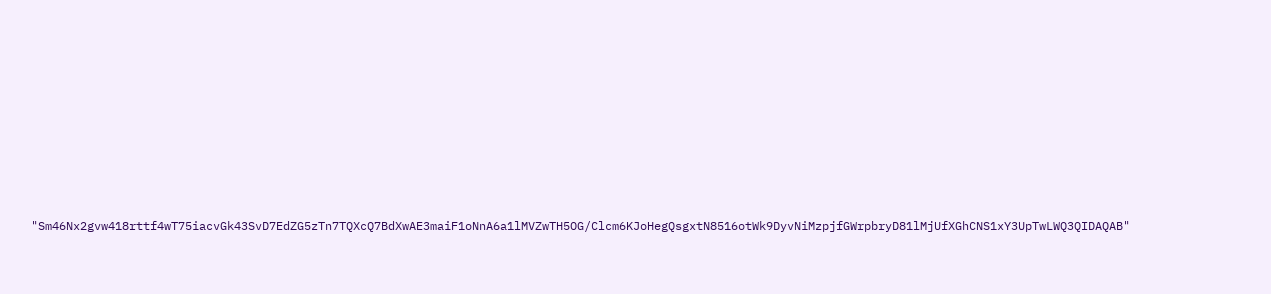"Sm46Nx2gvw418rttf4wT75iacvGk43SvD7EdZG5zTn7TQXcQ7BdXwAE3maiF1oNnA6a1lMVZwTH5OG/Clcm6KJoHegQsgxtN8516otWk9DyvNiMzpjfGWrpbryD81lMjUfXGhCNS1xY3UpTwLWQ3QIDAQAB"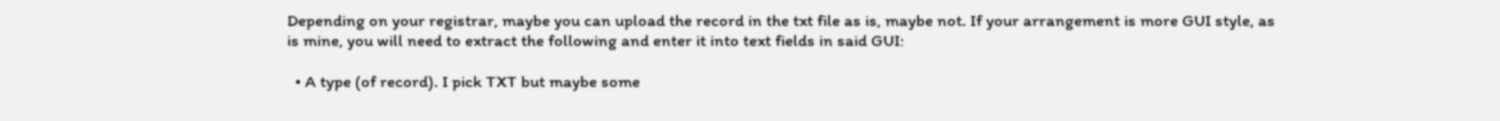Depending on your registrar, maybe you can upload the record in the txt file as is, maybe not. If your arrangement is more GUI style, as is mine, you will need to extract the following and enter it into text fields in said GUI:

  • A type (of record). I pick TXT but maybe some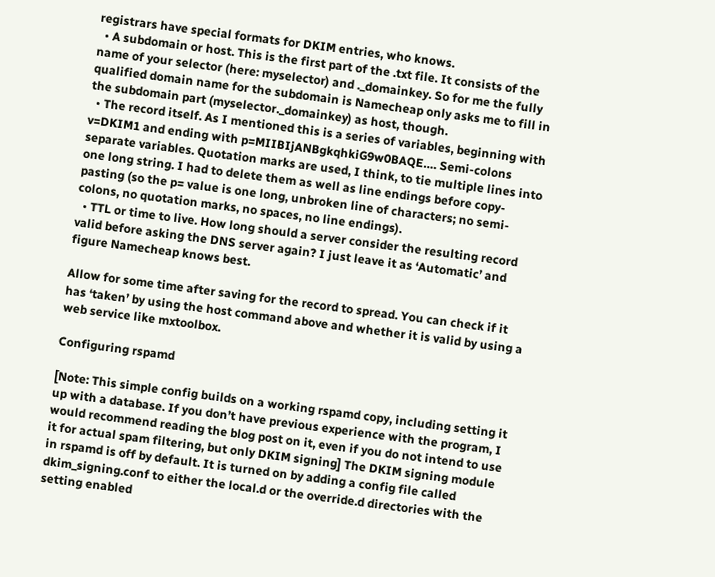registrars have special formats for DKIM entries, who knows.
  • A subdomain or host. This is the first part of the .txt file. It consists of the name of your selector (here: myselector) and ._domainkey. So for me the fully qualified domain name for the subdomain is Namecheap only asks me to fill in the subdomain part (myselector._domainkey) as host, though.
  • The record itself. As I mentioned this is a series of variables, beginning with v=DKIM1 and ending with p=MIIBIjANBgkqhkiG9w0BAQE…. Semi-colons separate variables. Quotation marks are used, I think, to tie multiple lines into one long string. I had to delete them as well as line endings before copy-pasting (so the p= value is one long, unbroken line of characters; no semi-colons, no quotation marks, no spaces, no line endings).
  • TTL or time to live. How long should a server consider the resulting record valid before asking the DNS server again? I just leave it as ‘Automatic’ and figure Namecheap knows best.

Allow for some time after saving for the record to spread. You can check if it has ‘taken’ by using the host command above and whether it is valid by using a web service like mxtoolbox.

Configuring rspamd

[Note: This simple config builds on a working rspamd copy, including setting it up with a database. If you don’t have previous experience with the program, I would recommend reading the blog post on it, even if you do not intend to use it for actual spam filtering, but only DKIM signing] The DKIM signing module in rspamd is off by default. It is turned on by adding a config file called dkim_signing.conf to either the local.d or the override.d directories with the setting enabled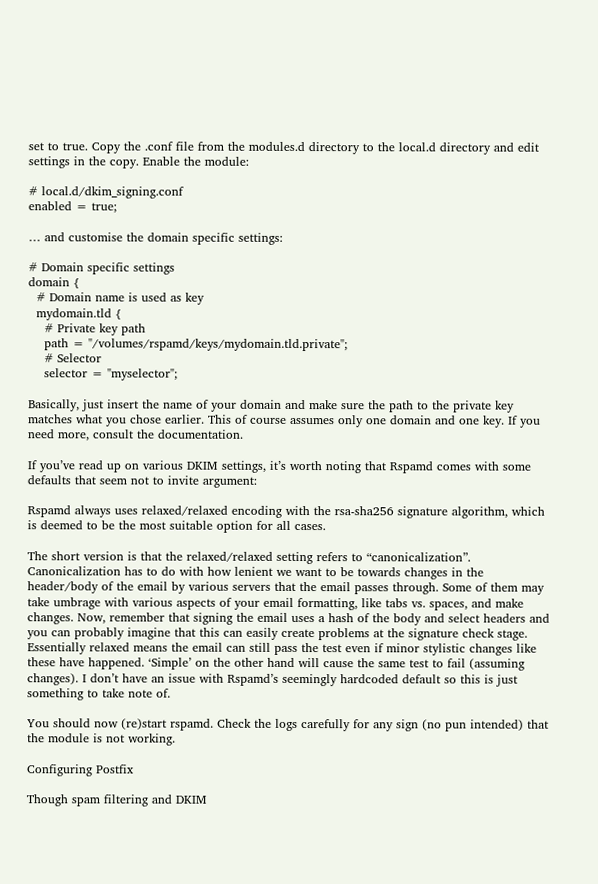set to true. Copy the .conf file from the modules.d directory to the local.d directory and edit settings in the copy. Enable the module:

# local.d/dkim_signing.conf
enabled = true;

… and customise the domain specific settings:

# Domain specific settings
domain {
  # Domain name is used as key
  mydomain.tld {
    # Private key path
    path = "/volumes/rspamd/keys/mydomain.tld.private";
    # Selector
    selector = "myselector";

Basically, just insert the name of your domain and make sure the path to the private key matches what you chose earlier. This of course assumes only one domain and one key. If you need more, consult the documentation.

If you’ve read up on various DKIM settings, it’s worth noting that Rspamd comes with some defaults that seem not to invite argument:

Rspamd always uses relaxed/relaxed encoding with the rsa-sha256 signature algorithm, which is deemed to be the most suitable option for all cases.

The short version is that the relaxed/relaxed setting refers to “canonicalization”. Canonicalization has to do with how lenient we want to be towards changes in the header/body of the email by various servers that the email passes through. Some of them may take umbrage with various aspects of your email formatting, like tabs vs. spaces, and make changes. Now, remember that signing the email uses a hash of the body and select headers and you can probably imagine that this can easily create problems at the signature check stage. Essentially relaxed means the email can still pass the test even if minor stylistic changes like these have happened. ‘Simple’ on the other hand will cause the same test to fail (assuming changes). I don’t have an issue with Rspamd’s seemingly hardcoded default so this is just something to take note of.

You should now (re)start rspamd. Check the logs carefully for any sign (no pun intended) that the module is not working.

Configuring Postfix

Though spam filtering and DKIM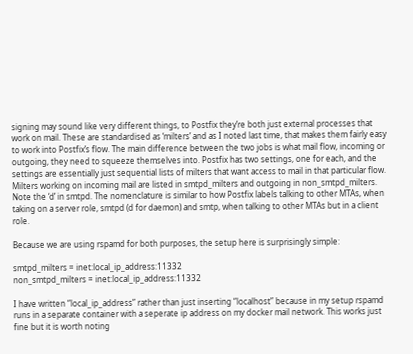signing may sound like very different things, to Postfix they’re both just external processes that work on mail. These are standardised as ‘milters’ and as I noted last time, that makes them fairly easy to work into Postfix’s flow. The main difference between the two jobs is what mail flow, incoming or outgoing, they need to squeeze themselves into. Postfix has two settings, one for each, and the settings are essentially just sequential lists of milters that want access to mail in that particular flow. Milters working on incoming mail are listed in smtpd_milters and outgoing in non_smtpd_milters. Note the ‘d’ in smtpd. The nomenclature is similar to how Postfix labels talking to other MTAs, when taking on a server role, smtpd (d for daemon) and smtp, when talking to other MTAs but in a client role.

Because we are using rspamd for both purposes, the setup here is surprisingly simple:

smtpd_milters = inet:local_ip_address:11332
non_smtpd_milters = inet:local_ip_address:11332

I have written “local_ip_address” rather than just inserting “localhost” because in my setup rspamd runs in a separate container with a seperate ip address on my docker mail network. This works just fine but it is worth noting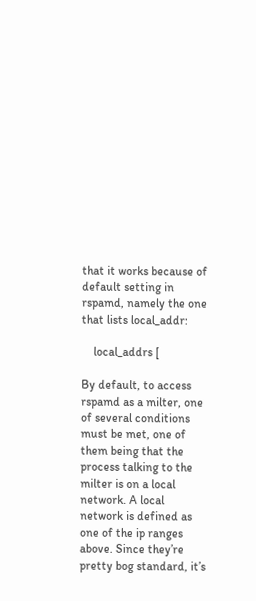that it works because of default setting in rspamd, namely the one that lists local_addr:

    local_addrs [

By default, to access rspamd as a milter, one of several conditions must be met, one of them being that the process talking to the milter is on a local network. A local network is defined as one of the ip ranges above. Since they’re pretty bog standard, it’s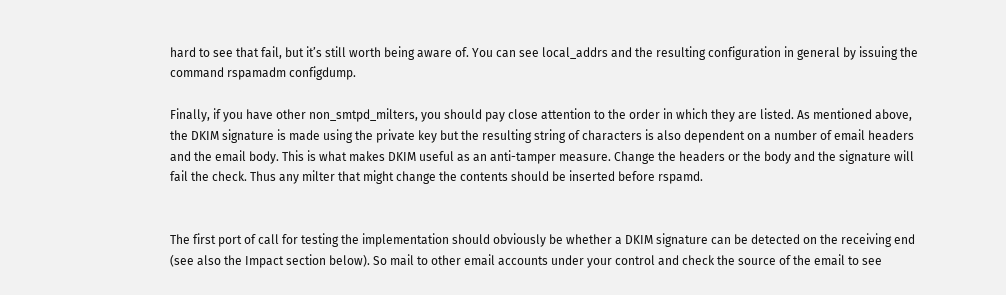hard to see that fail, but it’s still worth being aware of. You can see local_addrs and the resulting configuration in general by issuing the command rspamadm configdump.

Finally, if you have other non_smtpd_milters, you should pay close attention to the order in which they are listed. As mentioned above, the DKIM signature is made using the private key but the resulting string of characters is also dependent on a number of email headers and the email body. This is what makes DKIM useful as an anti-tamper measure. Change the headers or the body and the signature will fail the check. Thus any milter that might change the contents should be inserted before rspamd.


The first port of call for testing the implementation should obviously be whether a DKIM signature can be detected on the receiving end (see also the Impact section below). So mail to other email accounts under your control and check the source of the email to see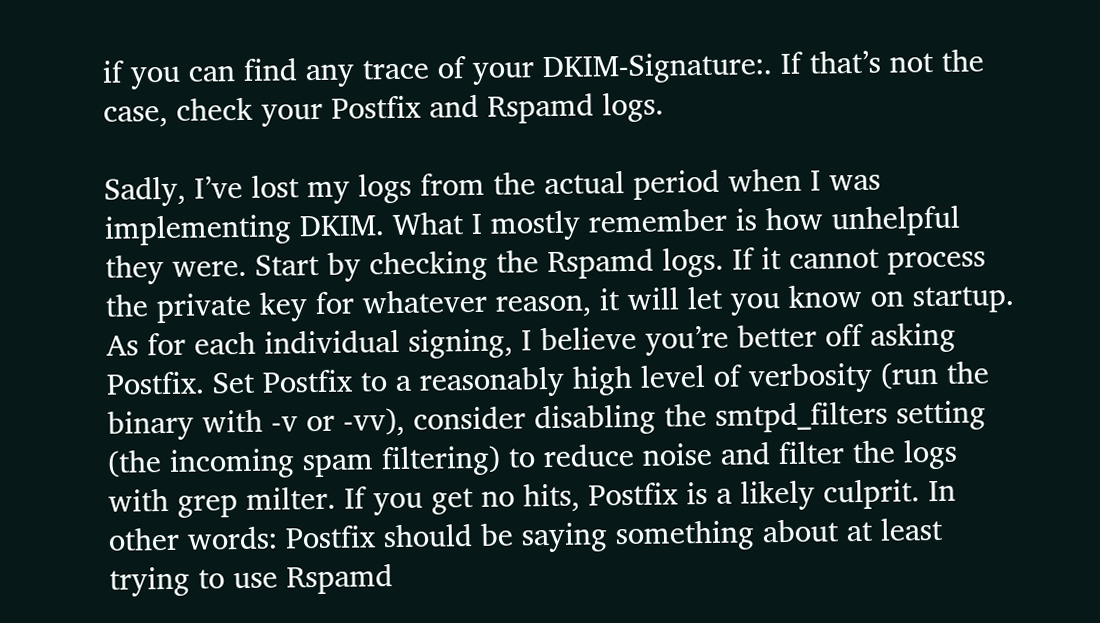if you can find any trace of your DKIM-Signature:. If that’s not the case, check your Postfix and Rspamd logs.

Sadly, I’ve lost my logs from the actual period when I was implementing DKIM. What I mostly remember is how unhelpful they were. Start by checking the Rspamd logs. If it cannot process the private key for whatever reason, it will let you know on startup. As for each individual signing, I believe you’re better off asking Postfix. Set Postfix to a reasonably high level of verbosity (run the binary with -v or -vv), consider disabling the smtpd_filters setting (the incoming spam filtering) to reduce noise and filter the logs with grep milter. If you get no hits, Postfix is a likely culprit. In other words: Postfix should be saying something about at least trying to use Rspamd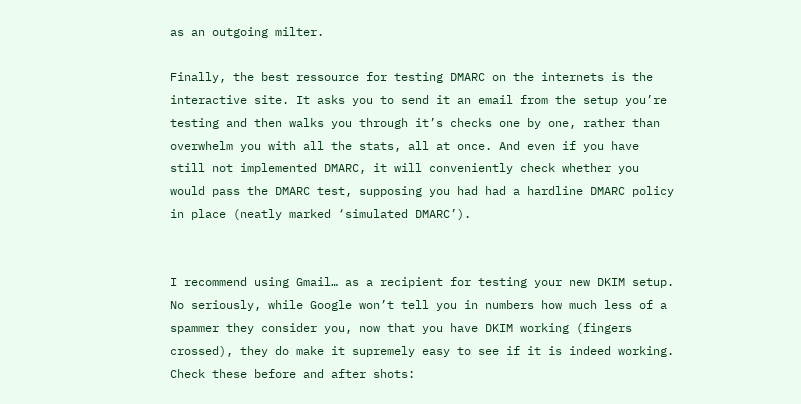as an outgoing milter.

Finally, the best ressource for testing DMARC on the internets is the interactive site. It asks you to send it an email from the setup you’re testing and then walks you through it’s checks one by one, rather than overwhelm you with all the stats, all at once. And even if you have still not implemented DMARC, it will conveniently check whether you would pass the DMARC test, supposing you had had a hardline DMARC policy in place (neatly marked ‘simulated DMARC’).


I recommend using Gmail… as a recipient for testing your new DKIM setup. No seriously, while Google won’t tell you in numbers how much less of a spammer they consider you, now that you have DKIM working (fingers crossed), they do make it supremely easy to see if it is indeed working. Check these before and after shots: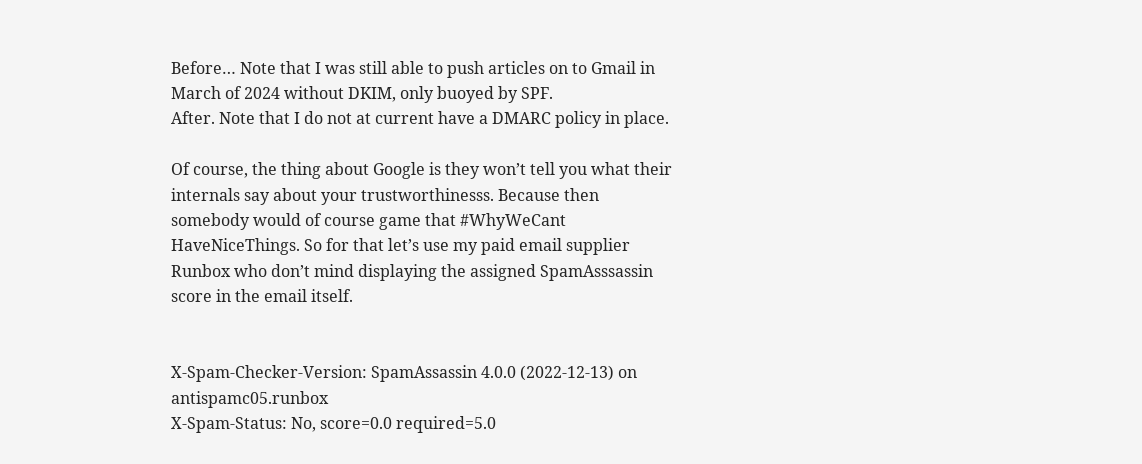Before… Note that I was still able to push articles on to Gmail in March of 2024 without DKIM, only buoyed by SPF.
After. Note that I do not at current have a DMARC policy in place.

Of course, the thing about Google is they won’t tell you what their internals say about your trustworthinesss. Because then somebody would of course game that #WhyWeCant HaveNiceThings. So for that let’s use my paid email supplier Runbox who don’t mind displaying the assigned SpamAsssassin score in the email itself.


X-Spam-Checker-Version: SpamAssassin 4.0.0 (2022-12-13) on antispamc05.runbox
X-Spam-Status: No, score=0.0 required=5.0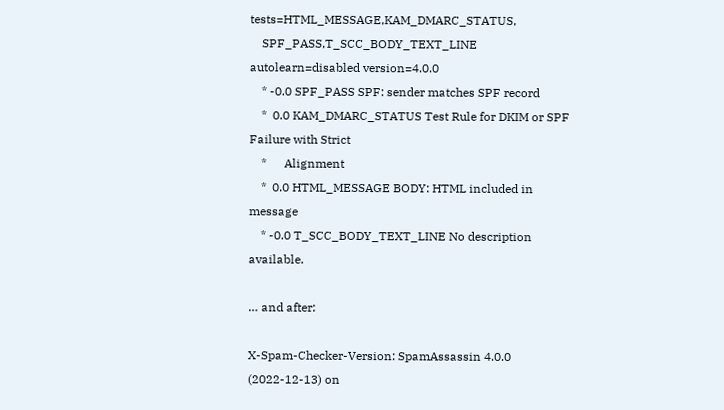tests=HTML_MESSAGE,KAM_DMARC_STATUS,
    SPF_PASS,T_SCC_BODY_TEXT_LINE autolearn=disabled version=4.0.0
    * -0.0 SPF_PASS SPF: sender matches SPF record
    *  0.0 KAM_DMARC_STATUS Test Rule for DKIM or SPF Failure with Strict
    *      Alignment
    *  0.0 HTML_MESSAGE BODY: HTML included in message
    * -0.0 T_SCC_BODY_TEXT_LINE No description available.

… and after:

X-Spam-Checker-Version: SpamAssassin 4.0.0 (2022-12-13) on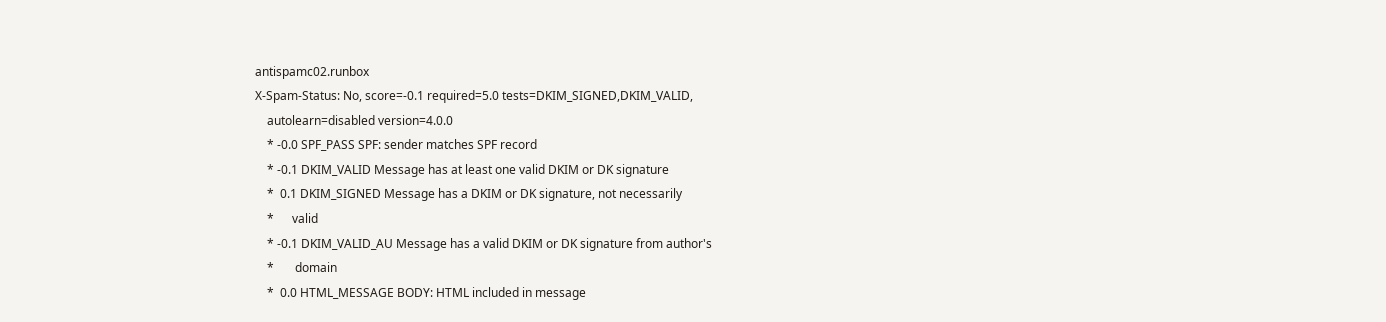antispamc02.runbox
X-Spam-Status: No, score=-0.1 required=5.0 tests=DKIM_SIGNED,DKIM_VALID,
    autolearn=disabled version=4.0.0
    * -0.0 SPF_PASS SPF: sender matches SPF record
    * -0.1 DKIM_VALID Message has at least one valid DKIM or DK signature
    *  0.1 DKIM_SIGNED Message has a DKIM or DK signature, not necessarily
    *      valid
    * -0.1 DKIM_VALID_AU Message has a valid DKIM or DK signature from author's
    *       domain
    *  0.0 HTML_MESSAGE BODY: HTML included in message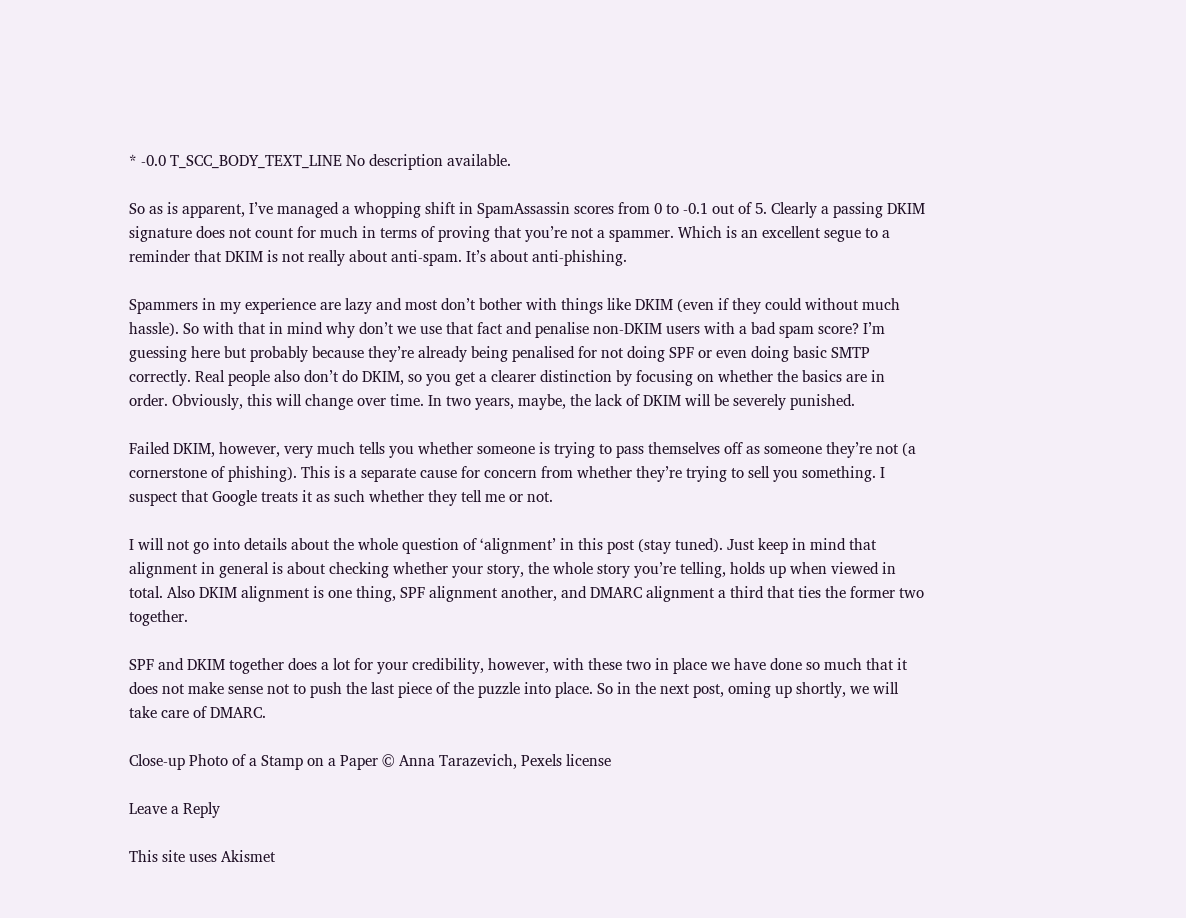* -0.0 T_SCC_BODY_TEXT_LINE No description available.

So as is apparent, I’ve managed a whopping shift in SpamAssassin scores from 0 to -0.1 out of 5. Clearly a passing DKIM signature does not count for much in terms of proving that you’re not a spammer. Which is an excellent segue to a reminder that DKIM is not really about anti-spam. It’s about anti-phishing.

Spammers in my experience are lazy and most don’t bother with things like DKIM (even if they could without much hassle). So with that in mind why don’t we use that fact and penalise non-DKIM users with a bad spam score? I’m guessing here but probably because they’re already being penalised for not doing SPF or even doing basic SMTP correctly. Real people also don’t do DKIM, so you get a clearer distinction by focusing on whether the basics are in order. Obviously, this will change over time. In two years, maybe, the lack of DKIM will be severely punished.

Failed DKIM, however, very much tells you whether someone is trying to pass themselves off as someone they’re not (a cornerstone of phishing). This is a separate cause for concern from whether they’re trying to sell you something. I suspect that Google treats it as such whether they tell me or not.

I will not go into details about the whole question of ‘alignment’ in this post (stay tuned). Just keep in mind that alignment in general is about checking whether your story, the whole story you’re telling, holds up when viewed in total. Also DKIM alignment is one thing, SPF alignment another, and DMARC alignment a third that ties the former two together.

SPF and DKIM together does a lot for your credibility, however, with these two in place we have done so much that it does not make sense not to push the last piece of the puzzle into place. So in the next post, oming up shortly, we will take care of DMARC.

Close-up Photo of a Stamp on a Paper © Anna Tarazevich, Pexels license

Leave a Reply

This site uses Akismet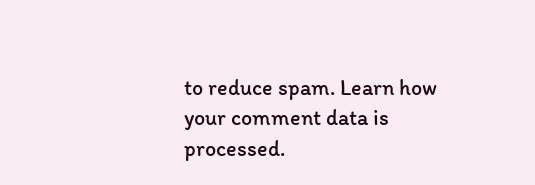to reduce spam. Learn how your comment data is processed.